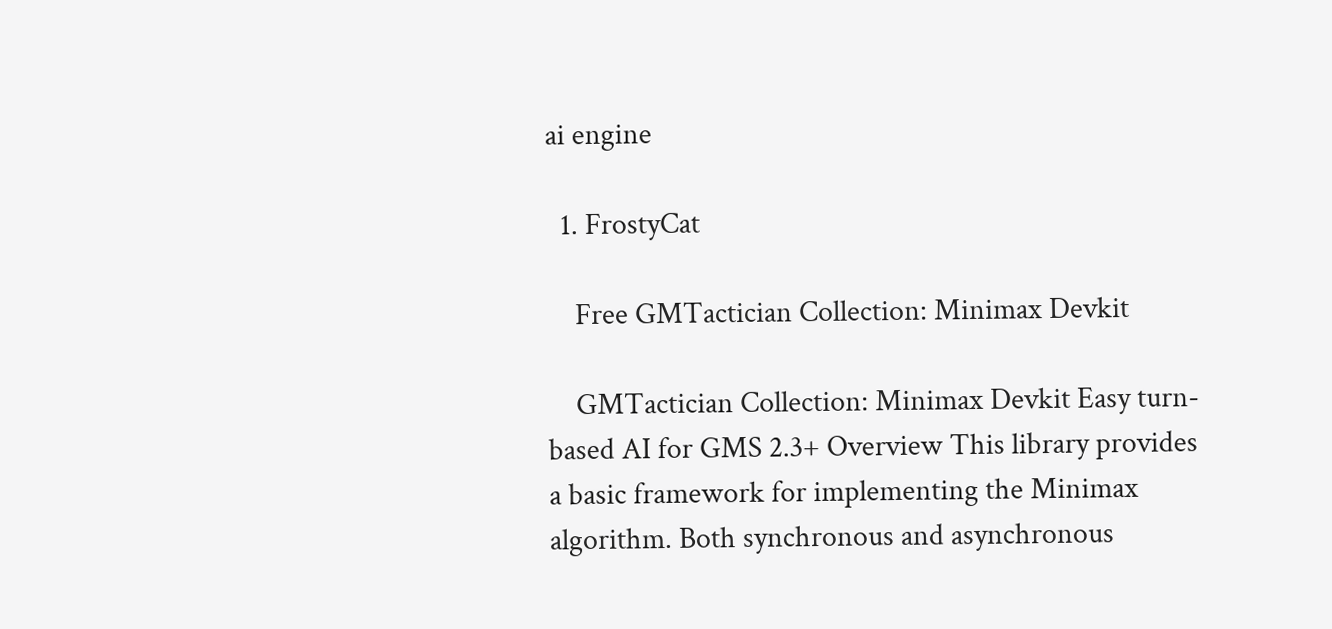ai engine

  1. FrostyCat

    Free GMTactician Collection: Minimax Devkit

    GMTactician Collection: Minimax Devkit Easy turn-based AI for GMS 2.3+ Overview This library provides a basic framework for implementing the Minimax algorithm. Both synchronous and asynchronous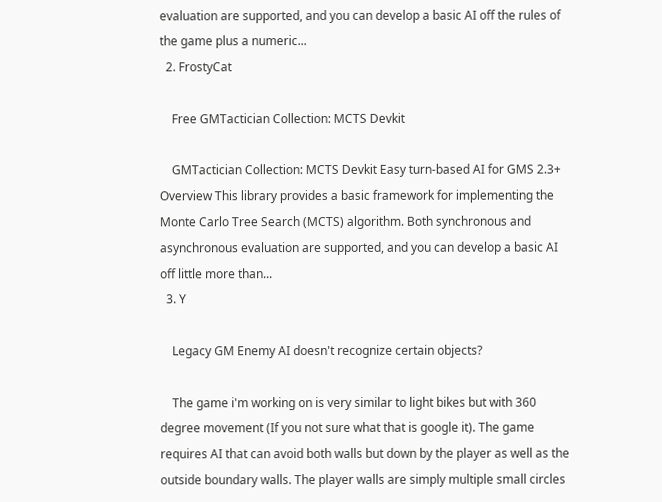evaluation are supported, and you can develop a basic AI off the rules of the game plus a numeric...
  2. FrostyCat

    Free GMTactician Collection: MCTS Devkit

    GMTactician Collection: MCTS Devkit Easy turn-based AI for GMS 2.3+ Overview This library provides a basic framework for implementing the Monte Carlo Tree Search (MCTS) algorithm. Both synchronous and asynchronous evaluation are supported, and you can develop a basic AI off little more than...
  3. Y

    Legacy GM Enemy AI doesn't recognize certain objects?

    The game i'm working on is very similar to light bikes but with 360 degree movement (If you not sure what that is google it). The game requires AI that can avoid both walls but down by the player as well as the outside boundary walls. The player walls are simply multiple small circles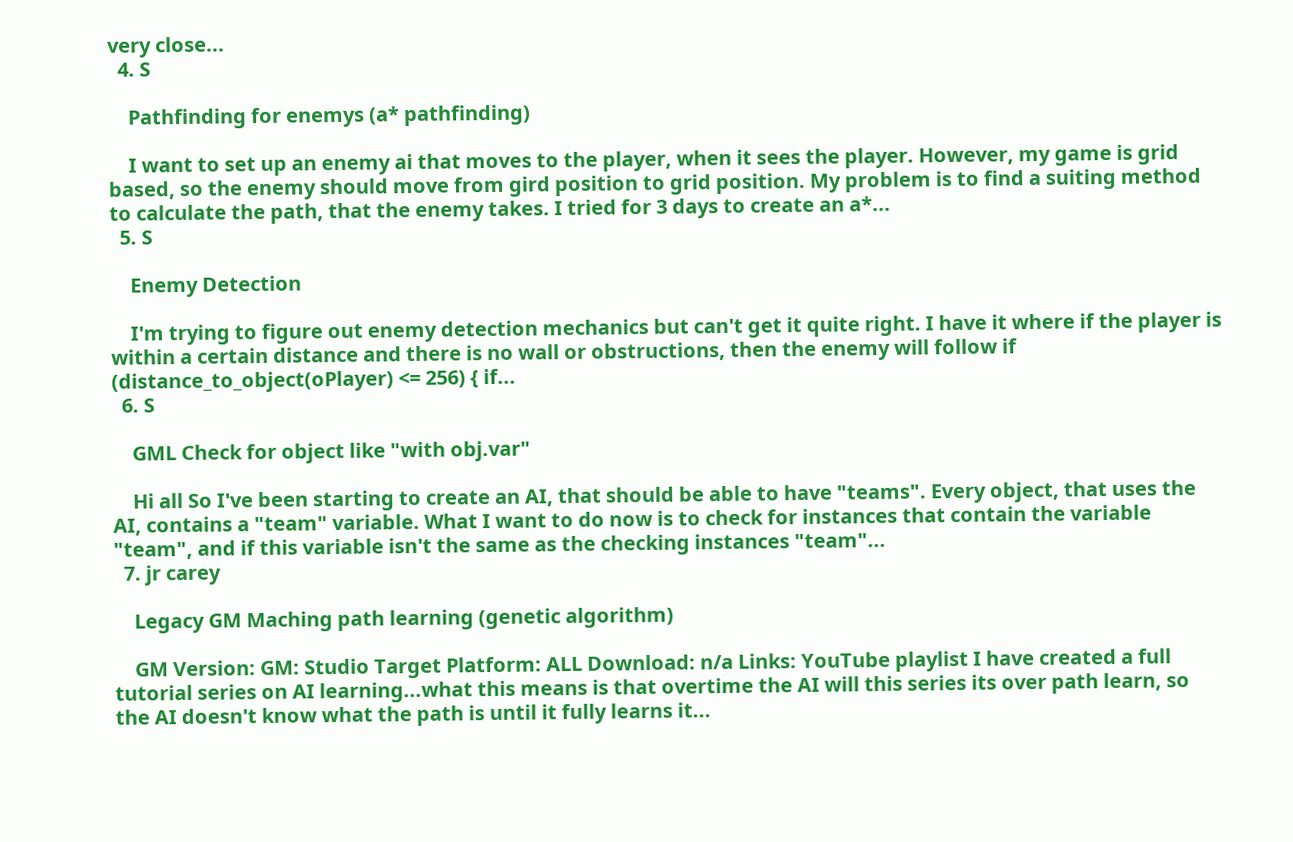very close...
  4. S

    Pathfinding for enemys (a* pathfinding)

    I want to set up an enemy ai that moves to the player, when it sees the player. However, my game is grid based, so the enemy should move from gird position to grid position. My problem is to find a suiting method to calculate the path, that the enemy takes. I tried for 3 days to create an a*...
  5. S

    Enemy Detection

    I'm trying to figure out enemy detection mechanics but can't get it quite right. I have it where if the player is within a certain distance and there is no wall or obstructions, then the enemy will follow if (distance_to_object(oPlayer) <= 256) { if...
  6. S

    GML Check for object like "with obj.var"

    Hi all So I've been starting to create an AI, that should be able to have "teams". Every object, that uses the AI, contains a "team" variable. What I want to do now is to check for instances that contain the variable "team", and if this variable isn't the same as the checking instances "team"...
  7. jr carey

    Legacy GM Maching path learning (genetic algorithm)

    GM Version: GM: Studio Target Platform: ALL Download: n/a Links: YouTube playlist I have created a full tutorial series on AI learning...what this means is that overtime the AI will this series its over path learn, so the AI doesn't know what the path is until it fully learns it...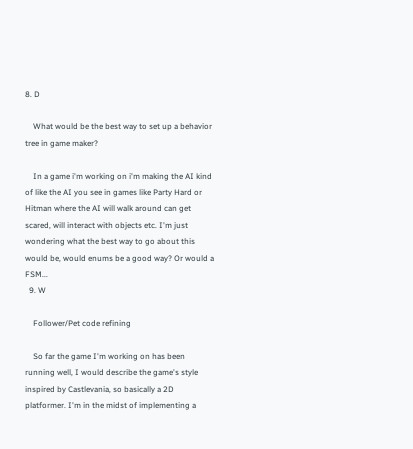8. D

    What would be the best way to set up a behavior tree in game maker?

    In a game i'm working on i'm making the AI kind of like the AI you see in games like Party Hard or Hitman where the AI will walk around can get scared, will interact with objects etc. I'm just wondering what the best way to go about this would be, would enums be a good way? Or would a FSM...
  9. W

    Follower/Pet code refining

    So far the game I'm working on has been running well, I would describe the game's style inspired by Castlevania, so basically a 2D platformer. I'm in the midst of implementing a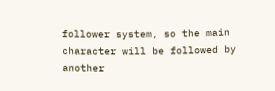follower system, so the main character will be followed by another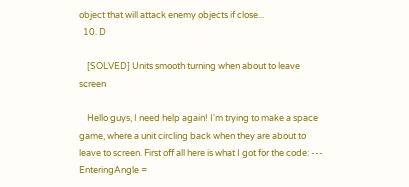object that will attack enemy objects if close...
  10. D

    [SOLVED] Units smooth turning when about to leave screen

    Hello guys, I need help again! I'm trying to make a space game, where a unit circling back when they are about to leave to screen. First off all here is what I got for the code: --- EnteringAngle =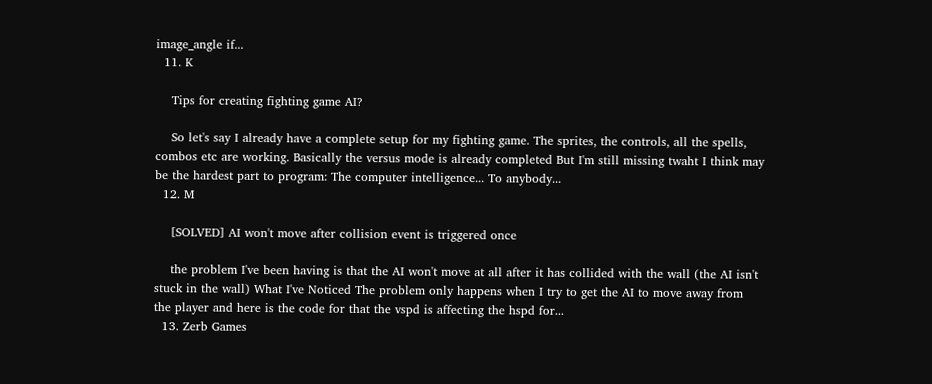image_angle if...
  11. K

    Tips for creating fighting game AI?

    So let's say I already have a complete setup for my fighting game. The sprites, the controls, all the spells, combos etc are working. Basically the versus mode is already completed But I'm still missing twaht I think may be the hardest part to program: The computer intelligence... To anybody...
  12. M

    [SOLVED] AI won't move after collision event is triggered once

    the problem I've been having is that the AI won't move at all after it has collided with the wall (the AI isn't stuck in the wall) What I've Noticed The problem only happens when I try to get the AI to move away from the player and here is the code for that the vspd is affecting the hspd for...
  13. Zerb Games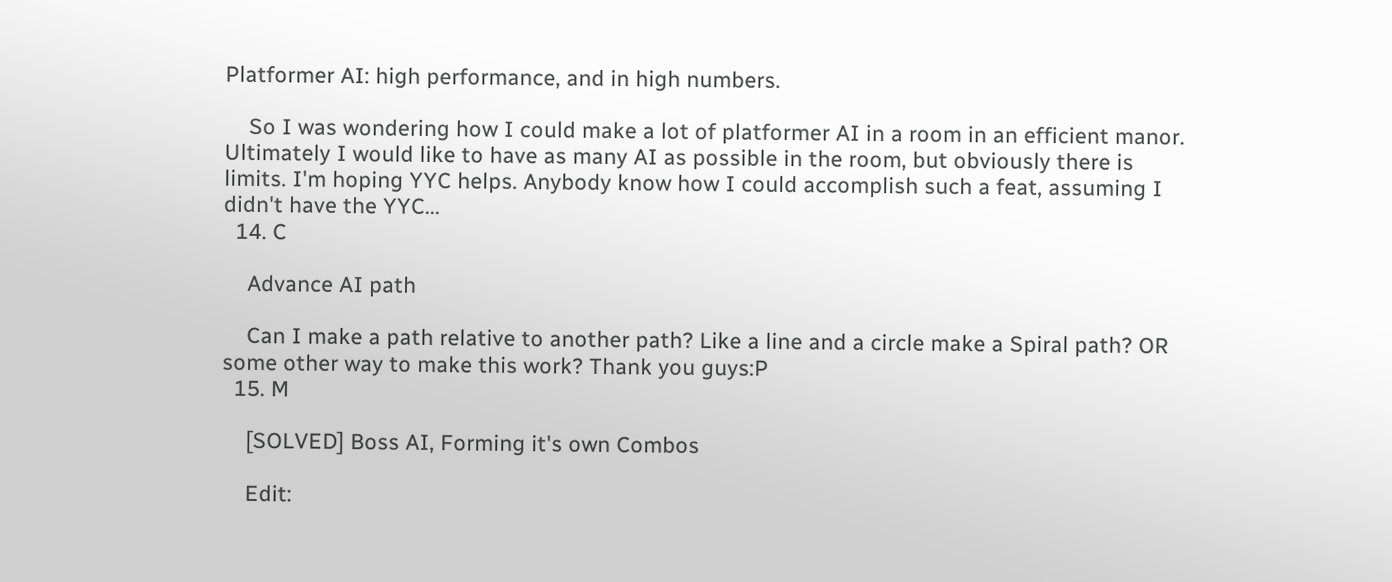Platformer AI: high performance, and in high numbers.

    So I was wondering how I could make a lot of platformer AI in a room in an efficient manor. Ultimately I would like to have as many AI as possible in the room, but obviously there is limits. I'm hoping YYC helps. Anybody know how I could accomplish such a feat, assuming I didn't have the YYC...
  14. C

    Advance AI path

    Can I make a path relative to another path? Like a line and a circle make a Spiral path? OR some other way to make this work? Thank you guys:P
  15. M

    [SOLVED] Boss AI, Forming it's own Combos

    Edit: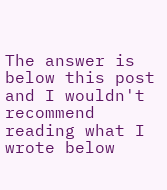The answer is below this post and I wouldn't recommend reading what I wrote below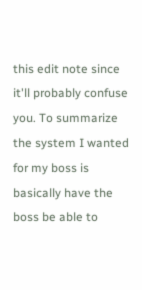this edit note since it'll probably confuse you. To summarize the system I wanted for my boss is basically have the boss be able to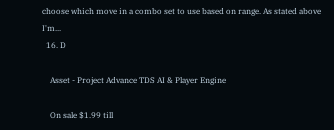choose which move in a combo set to use based on range. As stated above I'm...
  16. D

    Asset - Project Advance TDS AI & Player Engine

    On sale $1.99 till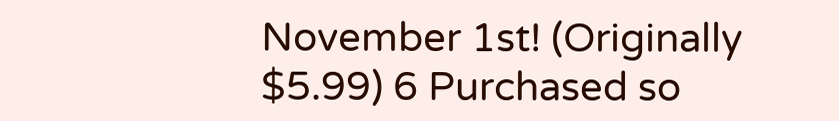November 1st! (Originally $5.99) 6 Purchased so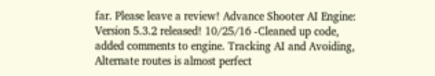far. Please leave a review! Advance Shooter AI Engine: Version 5.3.2 released! 10/25/16 -Cleaned up code, added comments to engine. Tracking AI and Avoiding, Alternate routes is almost perfect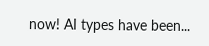now! AI types have been...